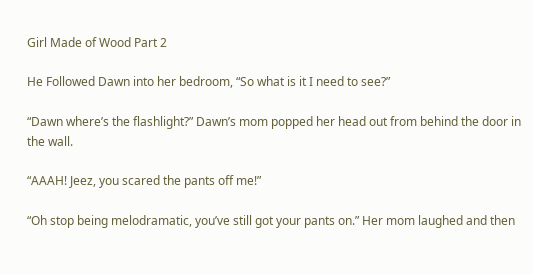Girl Made of Wood Part 2

He Followed Dawn into her bedroom, “So what is it I need to see?”

“Dawn where’s the flashlight?” Dawn’s mom popped her head out from behind the door in the wall.

“AAAH! Jeez, you scared the pants off me!”

“Oh stop being melodramatic, you’ve still got your pants on.” Her mom laughed and then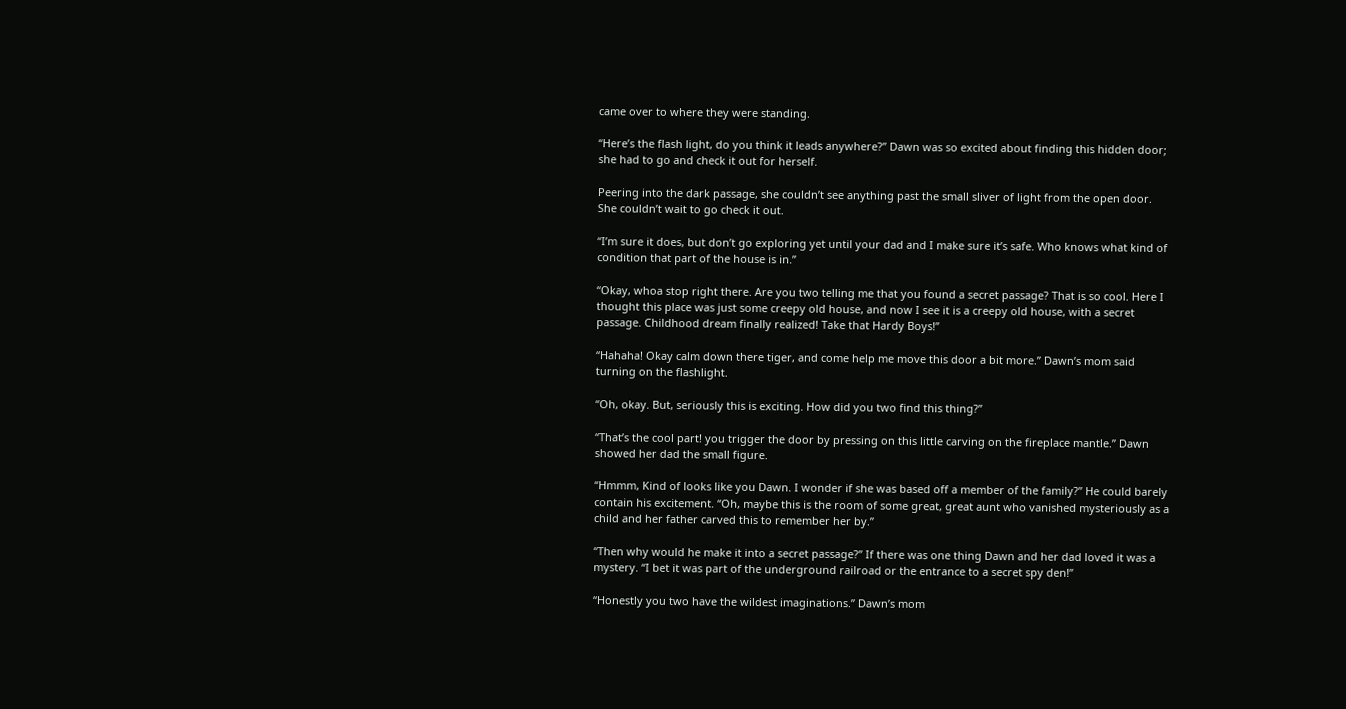came over to where they were standing.

“Here’s the flash light, do you think it leads anywhere?” Dawn was so excited about finding this hidden door; she had to go and check it out for herself.

Peering into the dark passage, she couldn’t see anything past the small sliver of light from the open door. She couldn’t wait to go check it out.

“I’m sure it does, but don’t go exploring yet until your dad and I make sure it’s safe. Who knows what kind of condition that part of the house is in.”

“Okay, whoa stop right there. Are you two telling me that you found a secret passage? That is so cool. Here I thought this place was just some creepy old house, and now I see it is a creepy old house, with a secret passage. Childhood dream finally realized! Take that Hardy Boys!”

“Hahaha! Okay calm down there tiger, and come help me move this door a bit more.” Dawn’s mom said turning on the flashlight.

“Oh, okay. But, seriously this is exciting. How did you two find this thing?”

“That’s the cool part! you trigger the door by pressing on this little carving on the fireplace mantle.” Dawn showed her dad the small figure.

“Hmmm, Kind of looks like you Dawn. I wonder if she was based off a member of the family?” He could barely contain his excitement. “Oh, maybe this is the room of some great, great aunt who vanished mysteriously as a child and her father carved this to remember her by.”

“Then why would he make it into a secret passage?” If there was one thing Dawn and her dad loved it was a mystery. “I bet it was part of the underground railroad or the entrance to a secret spy den!”

“Honestly you two have the wildest imaginations.” Dawn’s mom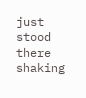just stood there shaking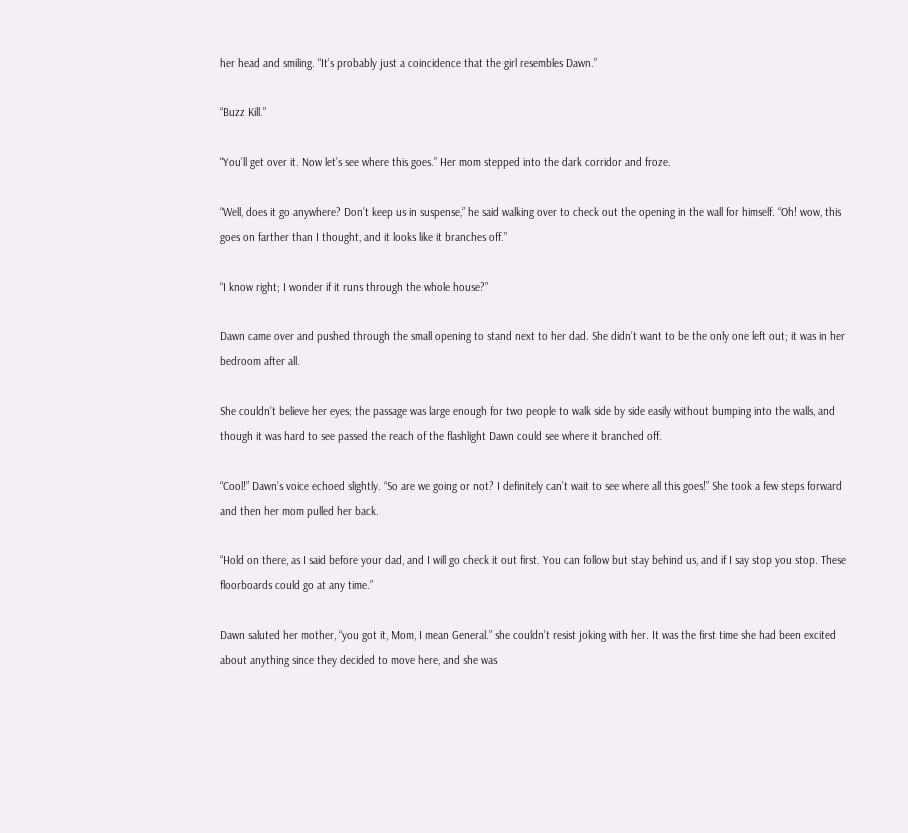her head and smiling. “It’s probably just a coincidence that the girl resembles Dawn.”

“Buzz Kill.”

“You’ll get over it. Now let’s see where this goes.” Her mom stepped into the dark corridor and froze.

“Well, does it go anywhere? Don’t keep us in suspense,” he said walking over to check out the opening in the wall for himself. “Oh! wow, this goes on farther than I thought, and it looks like it branches off.”

“I know right; I wonder if it runs through the whole house?”

Dawn came over and pushed through the small opening to stand next to her dad. She didn’t want to be the only one left out; it was in her bedroom after all.

She couldn’t believe her eyes; the passage was large enough for two people to walk side by side easily without bumping into the walls, and though it was hard to see passed the reach of the flashlight Dawn could see where it branched off.

“Cool!” Dawn’s voice echoed slightly. “So are we going or not? I definitely can’t wait to see where all this goes!” She took a few steps forward and then her mom pulled her back.

“Hold on there, as I said before your dad, and I will go check it out first. You can follow but stay behind us, and if I say stop you stop. These floorboards could go at any time.”

Dawn saluted her mother, “you got it, Mom, I mean General.” she couldn’t resist joking with her. It was the first time she had been excited about anything since they decided to move here, and she was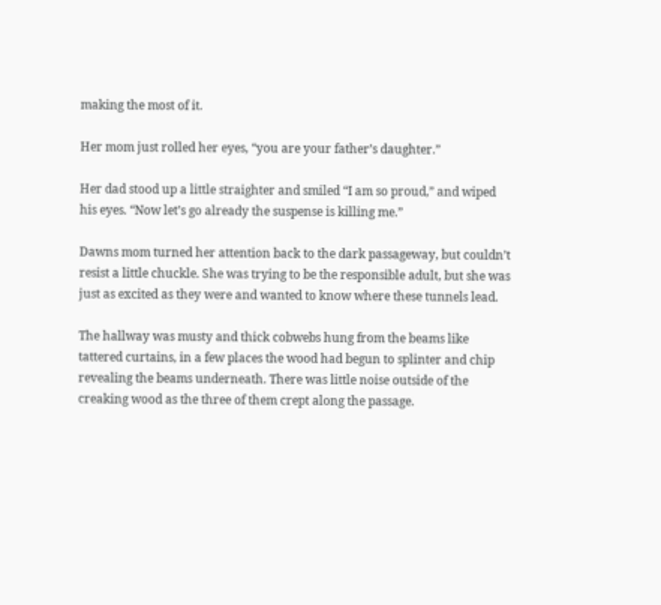making the most of it.

Her mom just rolled her eyes, “you are your father’s daughter.”

Her dad stood up a little straighter and smiled “I am so proud,” and wiped his eyes. “Now let’s go already the suspense is killing me.”

Dawns mom turned her attention back to the dark passageway, but couldn’t resist a little chuckle. She was trying to be the responsible adult, but she was just as excited as they were and wanted to know where these tunnels lead.

The hallway was musty and thick cobwebs hung from the beams like tattered curtains, in a few places the wood had begun to splinter and chip revealing the beams underneath. There was little noise outside of the creaking wood as the three of them crept along the passage.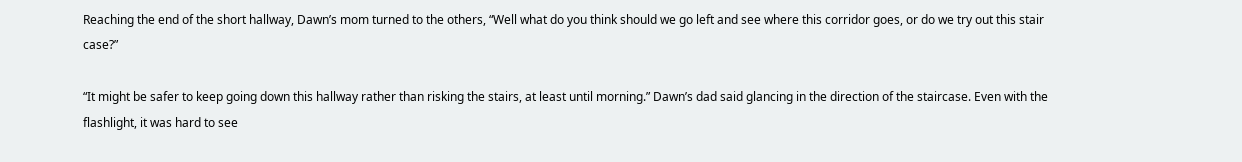Reaching the end of the short hallway, Dawn’s mom turned to the others, “Well what do you think should we go left and see where this corridor goes, or do we try out this stair case?”

“It might be safer to keep going down this hallway rather than risking the stairs, at least until morning.” Dawn’s dad said glancing in the direction of the staircase. Even with the flashlight, it was hard to see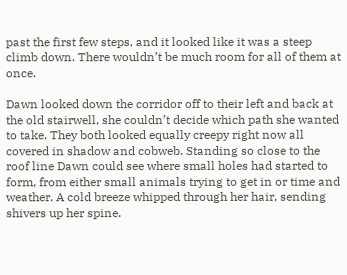past the first few steps, and it looked like it was a steep climb down. There wouldn’t be much room for all of them at once.

Dawn looked down the corridor off to their left and back at the old stairwell, she couldn’t decide which path she wanted to take. They both looked equally creepy right now all covered in shadow and cobweb. Standing so close to the roof line Dawn could see where small holes had started to form, from either small animals trying to get in or time and weather. A cold breeze whipped through her hair, sending shivers up her spine.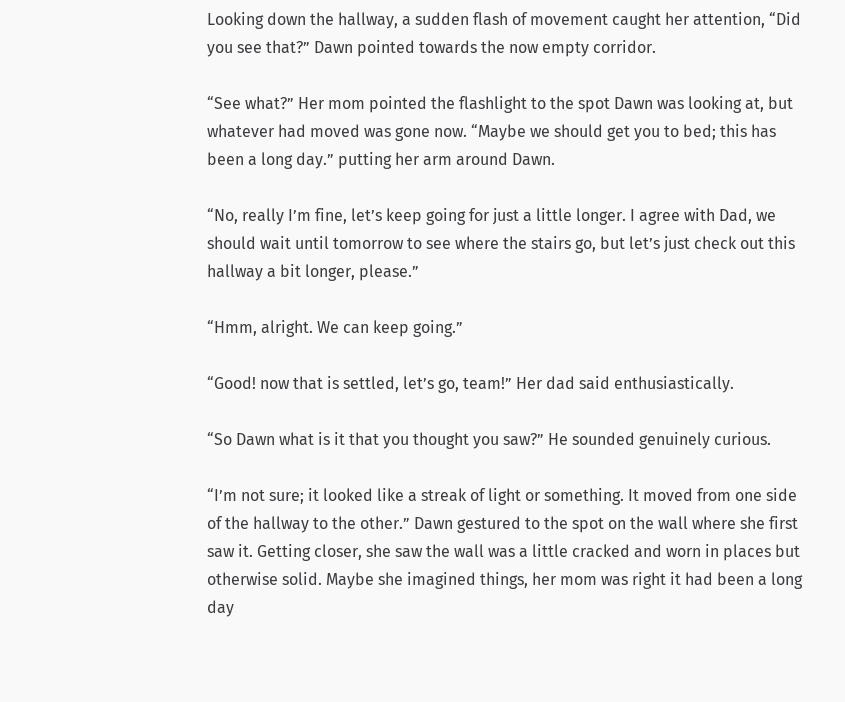Looking down the hallway, a sudden flash of movement caught her attention, “Did you see that?” Dawn pointed towards the now empty corridor.

“See what?” Her mom pointed the flashlight to the spot Dawn was looking at, but whatever had moved was gone now. “Maybe we should get you to bed; this has been a long day.” putting her arm around Dawn.

“No, really I’m fine, let’s keep going for just a little longer. I agree with Dad, we should wait until tomorrow to see where the stairs go, but let’s just check out this hallway a bit longer, please.”

“Hmm, alright. We can keep going.”

“Good! now that is settled, let’s go, team!” Her dad said enthusiastically.

“So Dawn what is it that you thought you saw?” He sounded genuinely curious.

“I’m not sure; it looked like a streak of light or something. It moved from one side of the hallway to the other.” Dawn gestured to the spot on the wall where she first saw it. Getting closer, she saw the wall was a little cracked and worn in places but otherwise solid. Maybe she imagined things, her mom was right it had been a long day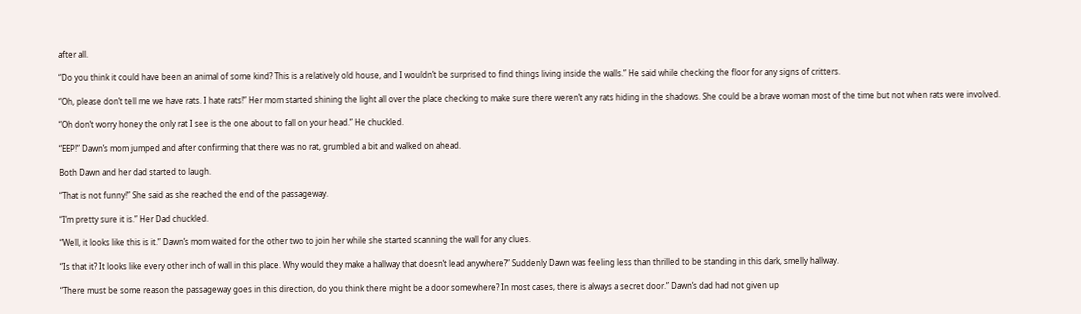after all.

“Do you think it could have been an animal of some kind? This is a relatively old house, and I wouldn’t be surprised to find things living inside the walls.” He said while checking the floor for any signs of critters.

“Oh, please don’t tell me we have rats. I hate rats!” Her mom started shining the light all over the place checking to make sure there weren’t any rats hiding in the shadows. She could be a brave woman most of the time but not when rats were involved.

“Oh don’t worry honey the only rat I see is the one about to fall on your head.” He chuckled.

“EEP!” Dawn’s mom jumped and after confirming that there was no rat, grumbled a bit and walked on ahead.

Both Dawn and her dad started to laugh.

“That is not funny!” She said as she reached the end of the passageway.

“I’m pretty sure it is.” Her Dad chuckled.

“Well, it looks like this is it.” Dawn’s mom waited for the other two to join her while she started scanning the wall for any clues.

“Is that it? It looks like every other inch of wall in this place. Why would they make a hallway that doesn’t lead anywhere?” Suddenly Dawn was feeling less than thrilled to be standing in this dark, smelly hallway.

“There must be some reason the passageway goes in this direction, do you think there might be a door somewhere? In most cases, there is always a secret door.” Dawn’s dad had not given up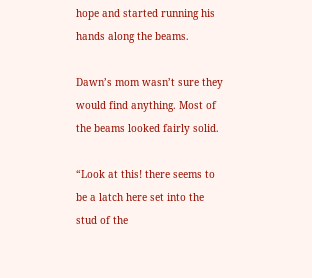hope and started running his hands along the beams.

Dawn’s mom wasn’t sure they would find anything. Most of the beams looked fairly solid.

“Look at this! there seems to be a latch here set into the stud of the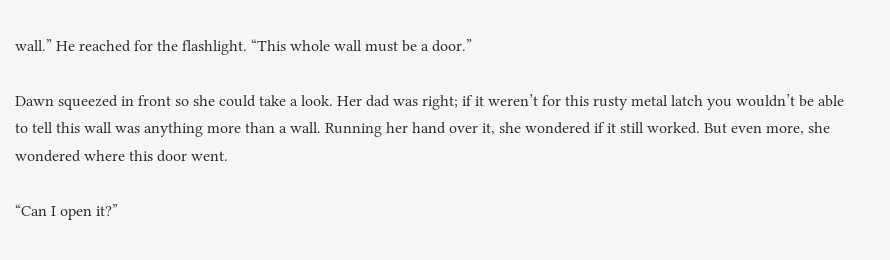wall.” He reached for the flashlight. “This whole wall must be a door.”

Dawn squeezed in front so she could take a look. Her dad was right; if it weren’t for this rusty metal latch you wouldn’t be able to tell this wall was anything more than a wall. Running her hand over it, she wondered if it still worked. But even more, she wondered where this door went.

“Can I open it?”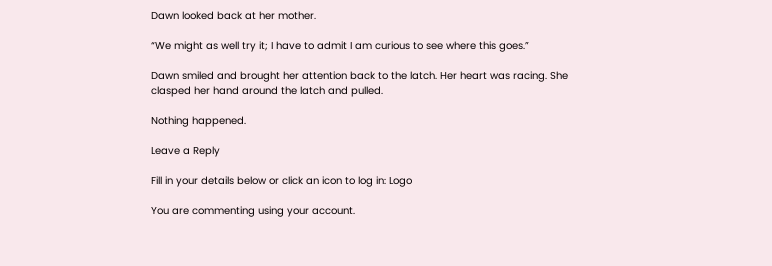Dawn looked back at her mother.

“We might as well try it; I have to admit I am curious to see where this goes.”

Dawn smiled and brought her attention back to the latch. Her heart was racing. She clasped her hand around the latch and pulled.

Nothing happened.

Leave a Reply

Fill in your details below or click an icon to log in: Logo

You are commenting using your account.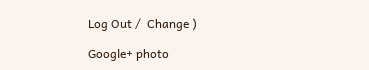Log Out /  Change )

Google+ photo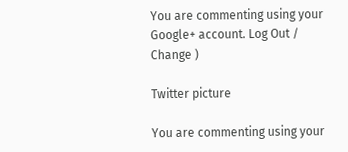You are commenting using your Google+ account. Log Out /  Change )

Twitter picture

You are commenting using your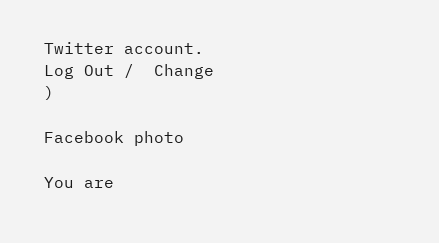Twitter account. Log Out /  Change )

Facebook photo

You are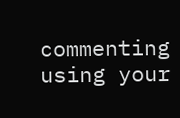commenting using your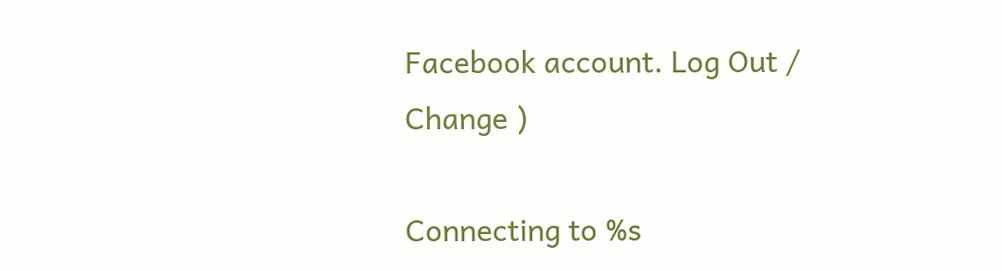Facebook account. Log Out /  Change )

Connecting to %s